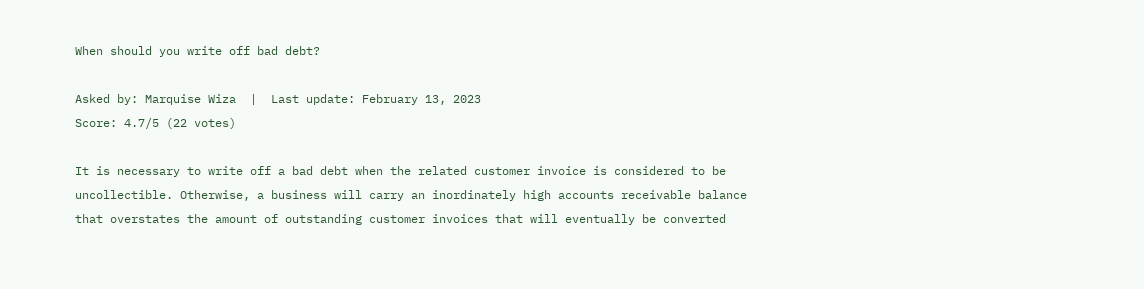When should you write off bad debt?

Asked by: Marquise Wiza  |  Last update: February 13, 2023
Score: 4.7/5 (22 votes)

It is necessary to write off a bad debt when the related customer invoice is considered to be uncollectible. Otherwise, a business will carry an inordinately high accounts receivable balance that overstates the amount of outstanding customer invoices that will eventually be converted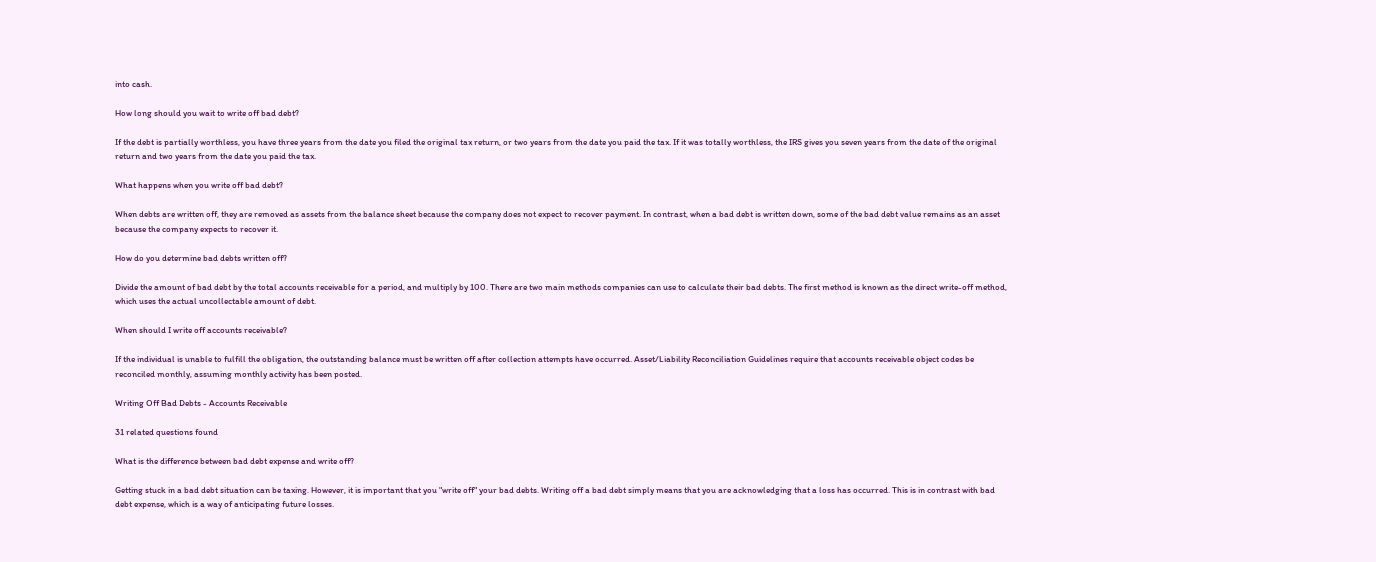into cash.

How long should you wait to write off bad debt?

If the debt is partially worthless, you have three years from the date you filed the original tax return, or two years from the date you paid the tax. If it was totally worthless, the IRS gives you seven years from the date of the original return and two years from the date you paid the tax.

What happens when you write off bad debt?

When debts are written off, they are removed as assets from the balance sheet because the company does not expect to recover payment. In contrast, when a bad debt is written down, some of the bad debt value remains as an asset because the company expects to recover it.

How do you determine bad debts written off?

Divide the amount of bad debt by the total accounts receivable for a period, and multiply by 100. There are two main methods companies can use to calculate their bad debts. The first method is known as the direct write-off method, which uses the actual uncollectable amount of debt.

When should I write off accounts receivable?

If the individual is unable to fulfill the obligation, the outstanding balance must be written off after collection attempts have occurred. Asset/Liability Reconciliation Guidelines require that accounts receivable object codes be reconciled monthly, assuming monthly activity has been posted.

Writing Off Bad Debts - Accounts Receivable

31 related questions found

What is the difference between bad debt expense and write off?

Getting stuck in a bad debt situation can be taxing. However, it is important that you "write off" your bad debts. Writing off a bad debt simply means that you are acknowledging that a loss has occurred. This is in contrast with bad debt expense, which is a way of anticipating future losses.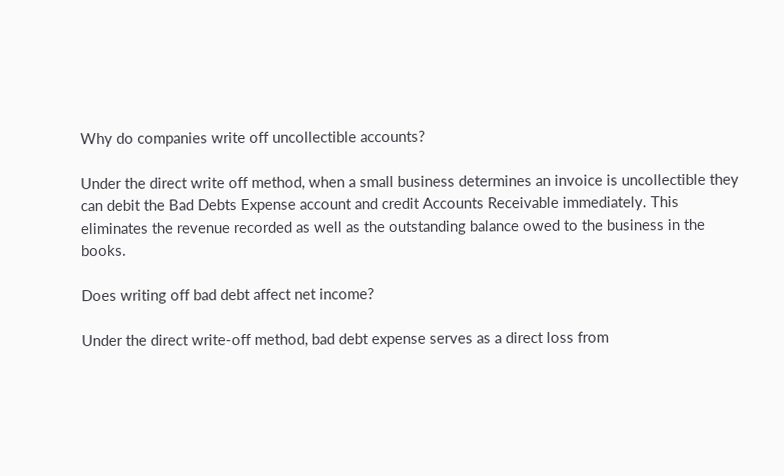Why do companies write off uncollectible accounts?

Under the direct write off method, when a small business determines an invoice is uncollectible they can debit the Bad Debts Expense account and credit Accounts Receivable immediately. This eliminates the revenue recorded as well as the outstanding balance owed to the business in the books.

Does writing off bad debt affect net income?

Under the direct write-off method, bad debt expense serves as a direct loss from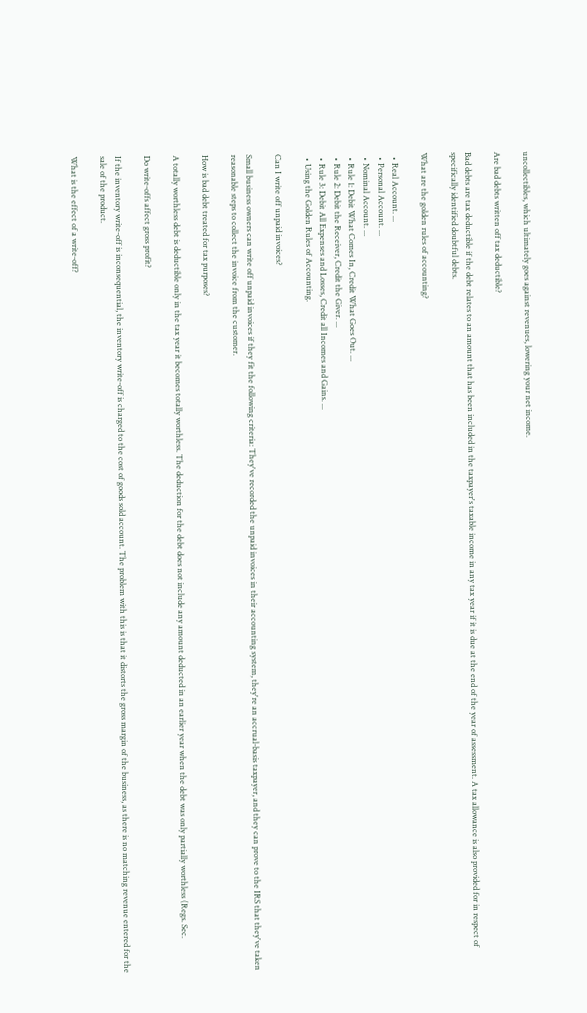uncollectibles, which ultimately goes against revenues, lowering your net income.

Are bad debts written off tax deductible?

Bad debts are tax deductible if the debt relates to an amount that has been included in the taxpayer's taxable income in any tax year if it is due at the end of the year of assessment. A tax allowance is also provided for in respect of specifically identified doubtful debts.

What are the golden rules of accounting?

  • Real Account. ...
  • Personal Account. ...
  • Nominal Account. ...
  • Rule 1: Debit What Comes In, Credit What Goes Out. ...
  • Rule 2: Debit the Receiver, Credit the Giver. ...
  • Rule 3: Debit All Expenses and Losses, Credit all Incomes and Gains. ...
  • Using the Golden Rules of Accounting.

Can I write off unpaid invoices?

Small business owners can write off unpaid invoices if they fit the following criteria: They've recorded the unpaid invoices in their accounting system, they're an accrual-basis taxpayer, and they can prove to the IRS that they've taken reasonable steps to collect the invoice from the customer.

How is bad debt treated for tax purposes?

A totally worthless debt is deductible only in the tax year it becomes totally worthless. The deduction for the debt does not include any amount deducted in an earlier year when the debt was only partially worthless (Regs. Sec.

Do write-offs affect gross profit?

If the inventory write-off is inconsequential, the inventory write-off is charged to the cost of goods sold account. The problem with this is that it distorts the gross margin of the business, as there is no matching revenue entered for the sale of the product.

What is the effect of a write-off?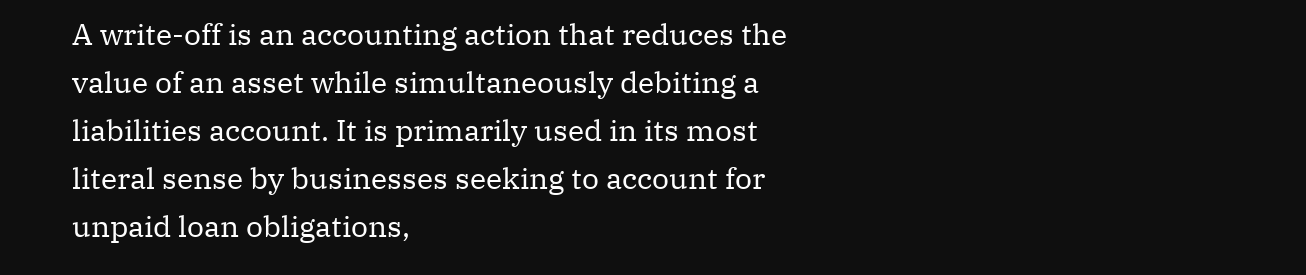A write-off is an accounting action that reduces the value of an asset while simultaneously debiting a liabilities account. It is primarily used in its most literal sense by businesses seeking to account for unpaid loan obligations,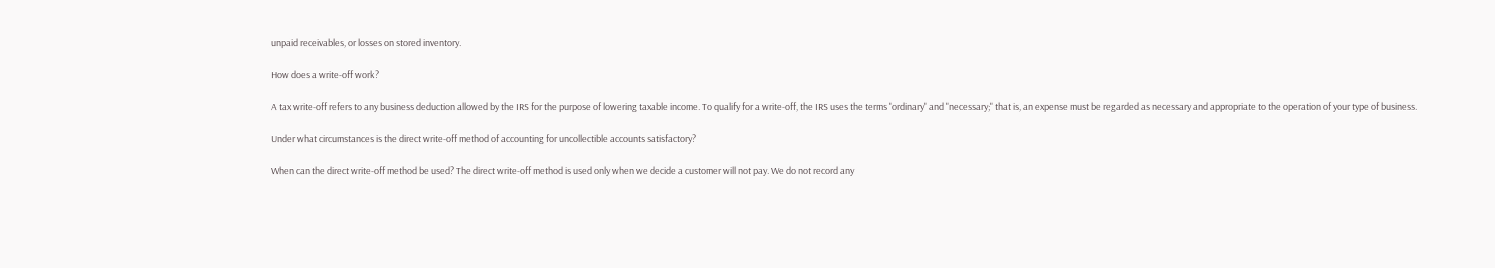unpaid receivables, or losses on stored inventory.

How does a write-off work?

A tax write-off refers to any business deduction allowed by the IRS for the purpose of lowering taxable income. To qualify for a write-off, the IRS uses the terms "ordinary" and "necessary;" that is, an expense must be regarded as necessary and appropriate to the operation of your type of business.

Under what circumstances is the direct write-off method of accounting for uncollectible accounts satisfactory?

When can the direct write-off method be used? The direct write-off method is used only when we decide a customer will not pay. We do not record any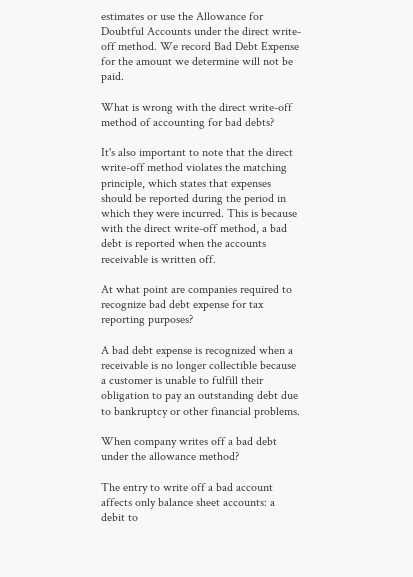estimates or use the Allowance for Doubtful Accounts under the direct write-off method. We record Bad Debt Expense for the amount we determine will not be paid.

What is wrong with the direct write-off method of accounting for bad debts?

It's also important to note that the direct write-off method violates the matching principle, which states that expenses should be reported during the period in which they were incurred. This is because with the direct write-off method, a bad debt is reported when the accounts receivable is written off.

At what point are companies required to recognize bad debt expense for tax reporting purposes?

A bad debt expense is recognized when a receivable is no longer collectible because a customer is unable to fulfill their obligation to pay an outstanding debt due to bankruptcy or other financial problems.

When company writes off a bad debt under the allowance method?

The entry to write off a bad account affects only balance sheet accounts: a debit to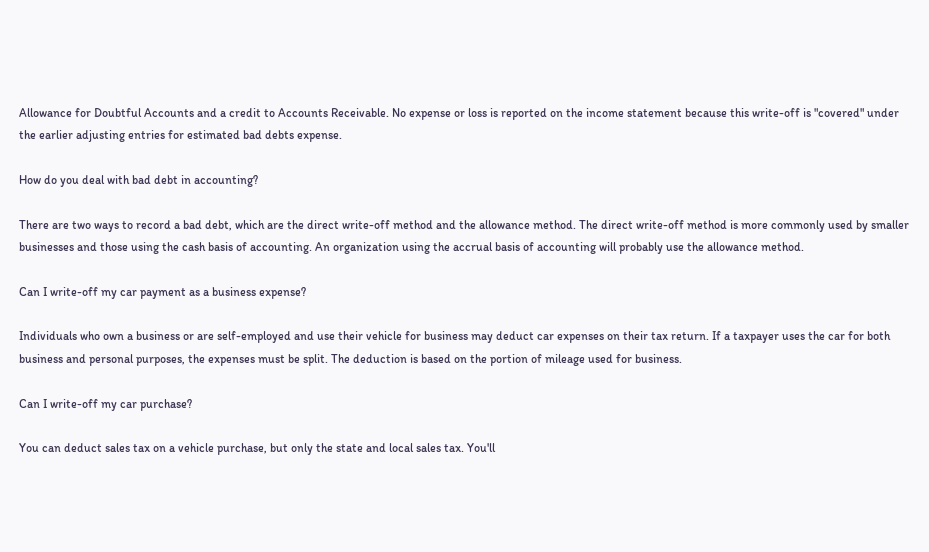Allowance for Doubtful Accounts and a credit to Accounts Receivable. No expense or loss is reported on the income statement because this write-off is "covered" under the earlier adjusting entries for estimated bad debts expense.

How do you deal with bad debt in accounting?

There are two ways to record a bad debt, which are the direct write-off method and the allowance method. The direct write-off method is more commonly used by smaller businesses and those using the cash basis of accounting. An organization using the accrual basis of accounting will probably use the allowance method.

Can I write-off my car payment as a business expense?

Individuals who own a business or are self-employed and use their vehicle for business may deduct car expenses on their tax return. If a taxpayer uses the car for both business and personal purposes, the expenses must be split. The deduction is based on the portion of mileage used for business.

Can I write-off my car purchase?

You can deduct sales tax on a vehicle purchase, but only the state and local sales tax. You'll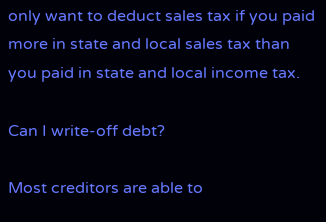only want to deduct sales tax if you paid more in state and local sales tax than you paid in state and local income tax.

Can I write-off debt?

Most creditors are able to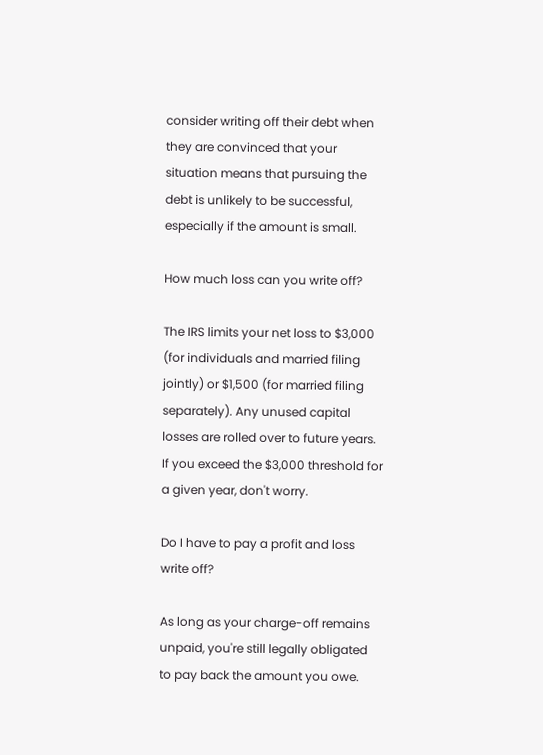consider writing off their debt when they are convinced that your situation means that pursuing the debt is unlikely to be successful, especially if the amount is small.

How much loss can you write off?

The IRS limits your net loss to $3,000 (for individuals and married filing jointly) or $1,500 (for married filing separately). Any unused capital losses are rolled over to future years. If you exceed the $3,000 threshold for a given year, don't worry.

Do I have to pay a profit and loss write off?

As long as your charge-off remains unpaid, you're still legally obligated to pay back the amount you owe.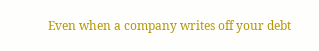Even when a company writes off your debt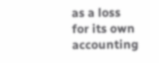as a loss for its own accounting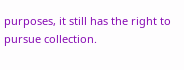purposes, it still has the right to pursue collection.